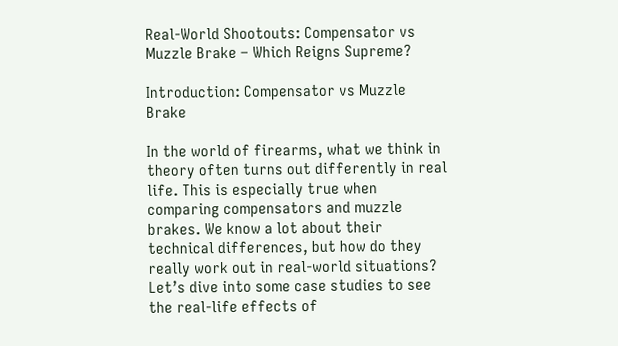Real-World Shootouts: Compensator vs Muzzle Brake – Which Reigns Supreme?

Introduction: Compensator vs Muzzle Brake

In the world of firearms, what we think in theory often turns out differently in real life. This is especially true when comparing compensators and muzzle brakes. We know a lot about their technical differences, but how do they really work out in real-world situations? Let’s dive into some case studies to see the real-life effects of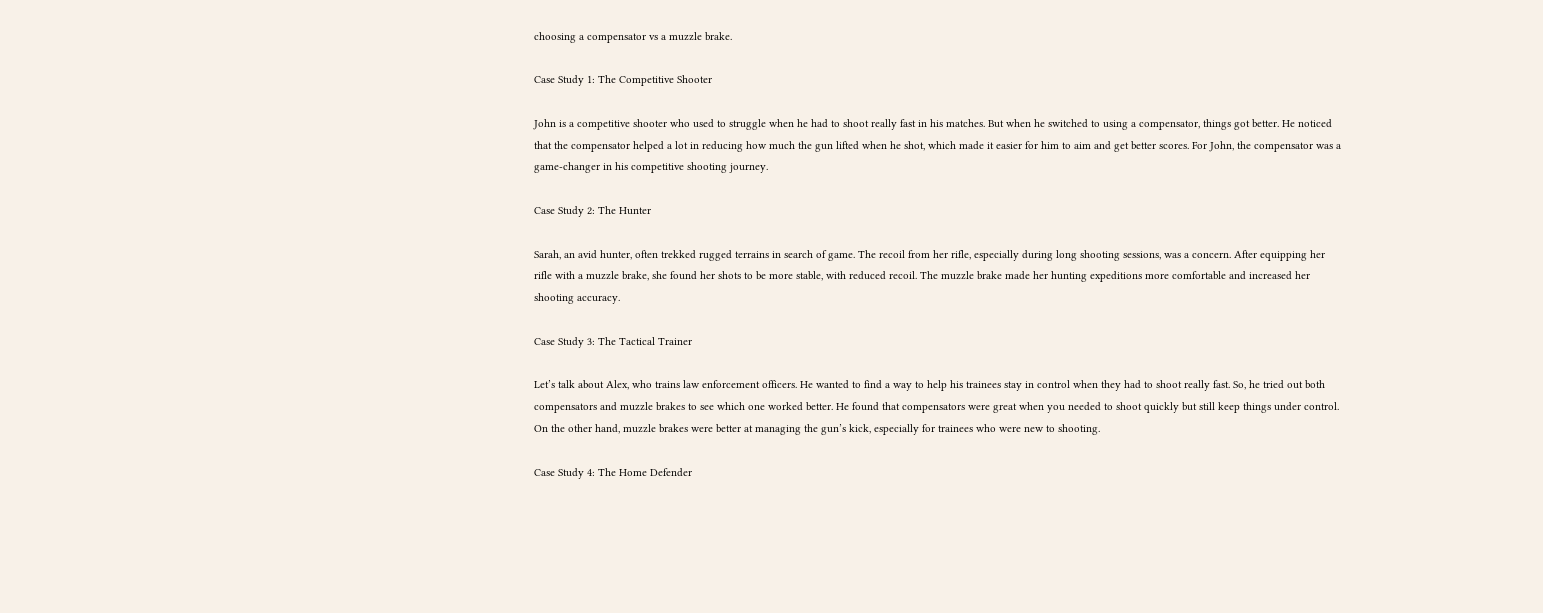choosing a compensator vs a muzzle brake.

Case Study 1: The Competitive Shooter

John is a competitive shooter who used to struggle when he had to shoot really fast in his matches. But when he switched to using a compensator, things got better. He noticed that the compensator helped a lot in reducing how much the gun lifted when he shot, which made it easier for him to aim and get better scores. For John, the compensator was a game-changer in his competitive shooting journey.

Case Study 2: The Hunter

Sarah, an avid hunter, often trekked rugged terrains in search of game. The recoil from her rifle, especially during long shooting sessions, was a concern. After equipping her rifle with a muzzle brake, she found her shots to be more stable, with reduced recoil. The muzzle brake made her hunting expeditions more comfortable and increased her shooting accuracy.

Case Study 3: The Tactical Trainer

Let’s talk about Alex, who trains law enforcement officers. He wanted to find a way to help his trainees stay in control when they had to shoot really fast. So, he tried out both compensators and muzzle brakes to see which one worked better. He found that compensators were great when you needed to shoot quickly but still keep things under control. On the other hand, muzzle brakes were better at managing the gun’s kick, especially for trainees who were new to shooting.

Case Study 4: The Home Defender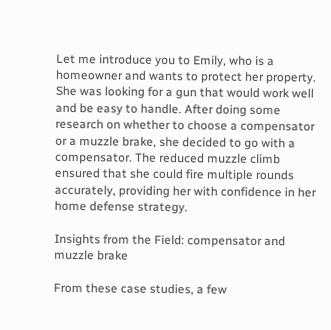Let me introduce you to Emily, who is a homeowner and wants to protect her property. She was looking for a gun that would work well and be easy to handle. After doing some research on whether to choose a compensator or a muzzle brake, she decided to go with a compensator. The reduced muzzle climb ensured that she could fire multiple rounds accurately, providing her with confidence in her home defense strategy.

Insights from the Field: compensator and muzzle brake

From these case studies, a few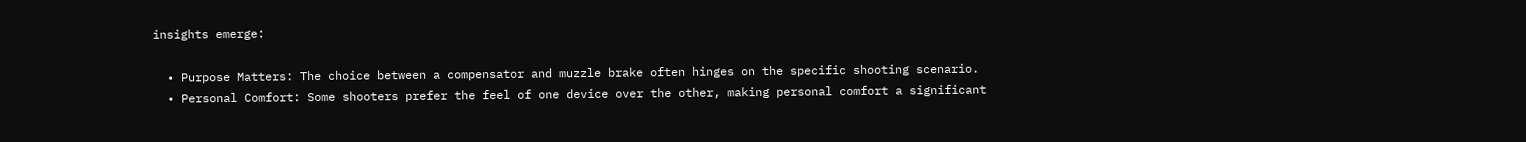insights emerge:

  • Purpose Matters: The choice between a compensator and muzzle brake often hinges on the specific shooting scenario.
  • Personal Comfort: Some shooters prefer the feel of one device over the other, making personal comfort a significant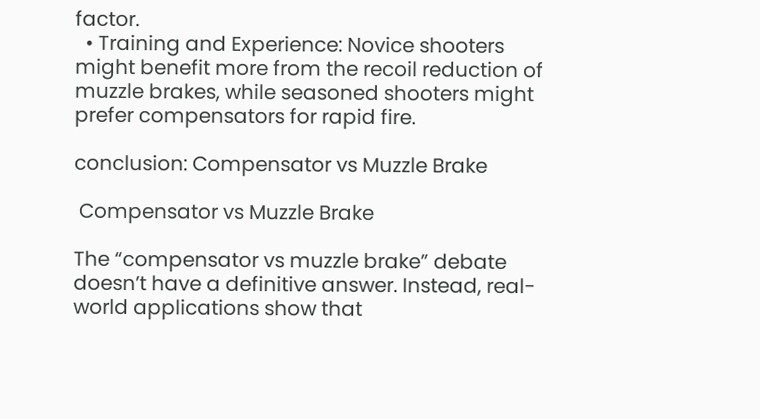factor.
  • Training and Experience: Novice shooters might benefit more from the recoil reduction of muzzle brakes, while seasoned shooters might prefer compensators for rapid fire.

conclusion: Compensator vs Muzzle Brake

 Compensator vs Muzzle Brake

The “compensator vs muzzle brake” debate doesn’t have a definitive answer. Instead, real-world applications show that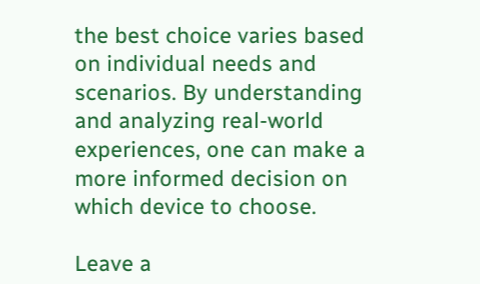the best choice varies based on individual needs and scenarios. By understanding and analyzing real-world experiences, one can make a more informed decision on which device to choose.

Leave a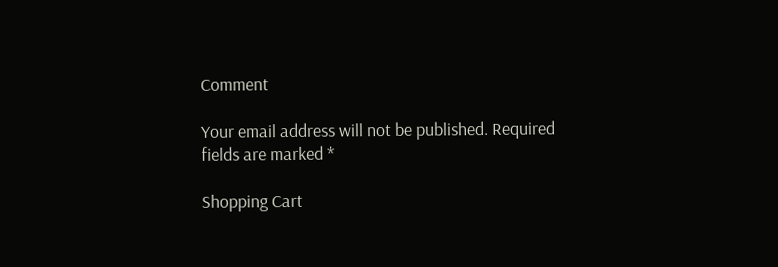Comment

Your email address will not be published. Required fields are marked *

Shopping Cart